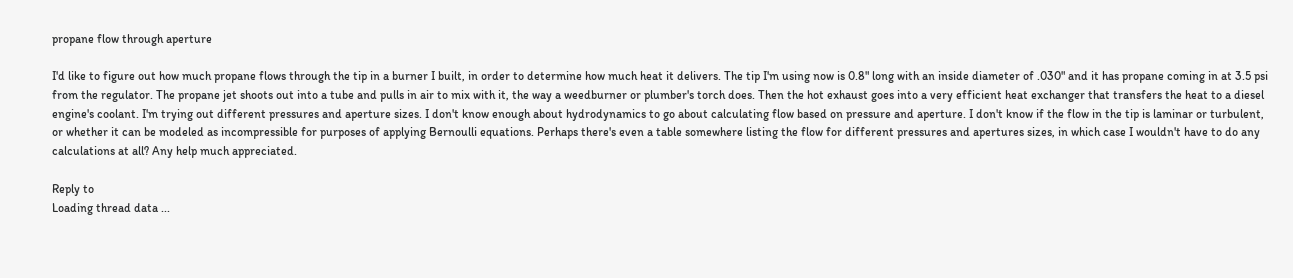propane flow through aperture

I'd like to figure out how much propane flows through the tip in a burner I built, in order to determine how much heat it delivers. The tip I'm using now is 0.8" long with an inside diameter of .030" and it has propane coming in at 3.5 psi from the regulator. The propane jet shoots out into a tube and pulls in air to mix with it, the way a weedburner or plumber's torch does. Then the hot exhaust goes into a very efficient heat exchanger that transfers the heat to a diesel engine's coolant. I'm trying out different pressures and aperture sizes. I don't know enough about hydrodynamics to go about calculating flow based on pressure and aperture. I don't know if the flow in the tip is laminar or turbulent, or whether it can be modeled as incompressible for purposes of applying Bernoulli equations. Perhaps there's even a table somewhere listing the flow for different pressures and apertures sizes, in which case I wouldn't have to do any calculations at all? Any help much appreciated.

Reply to
Loading thread data ...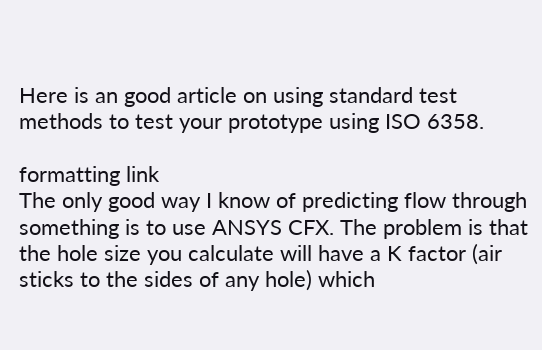Here is an good article on using standard test methods to test your prototype using ISO 6358.

formatting link
The only good way I know of predicting flow through something is to use ANSYS CFX. The problem is that the hole size you calculate will have a K factor (air sticks to the sides of any hole) which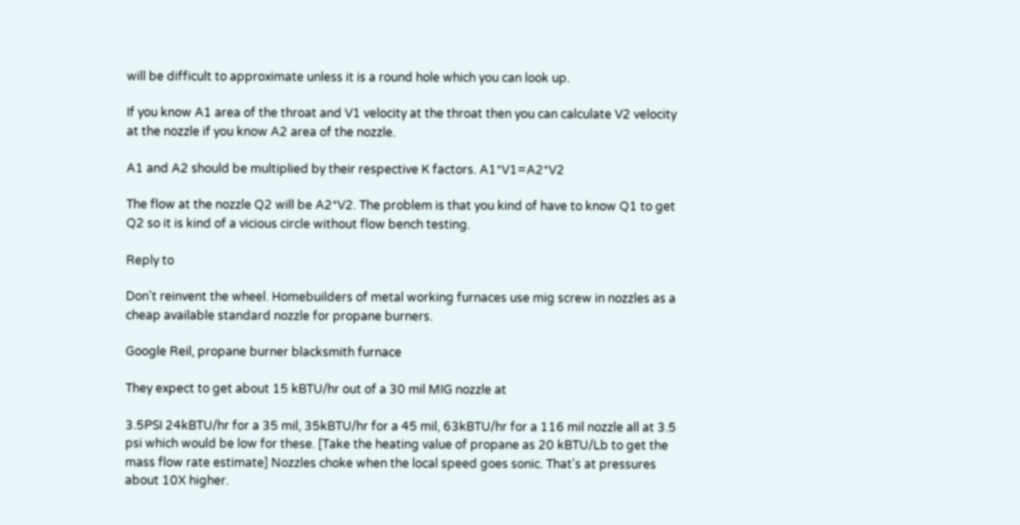will be difficult to approximate unless it is a round hole which you can look up.

If you know A1 area of the throat and V1 velocity at the throat then you can calculate V2 velocity at the nozzle if you know A2 area of the nozzle.

A1 and A2 should be multiplied by their respective K factors. A1*V1=A2*V2

The flow at the nozzle Q2 will be A2*V2. The problem is that you kind of have to know Q1 to get Q2 so it is kind of a vicious circle without flow bench testing.

Reply to

Don't reinvent the wheel. Homebuilders of metal working furnaces use mig screw in nozzles as a cheap available standard nozzle for propane burners.

Google Reil, propane burner blacksmith furnace

They expect to get about 15 kBTU/hr out of a 30 mil MIG nozzle at

3.5PSI 24kBTU/hr for a 35 mil, 35kBTU/hr for a 45 mil, 63kBTU/hr for a 116 mil nozzle all at 3.5 psi which would be low for these. [Take the heating value of propane as 20 kBTU/Lb to get the mass flow rate estimate] Nozzles choke when the local speed goes sonic. That's at pressures about 10X higher.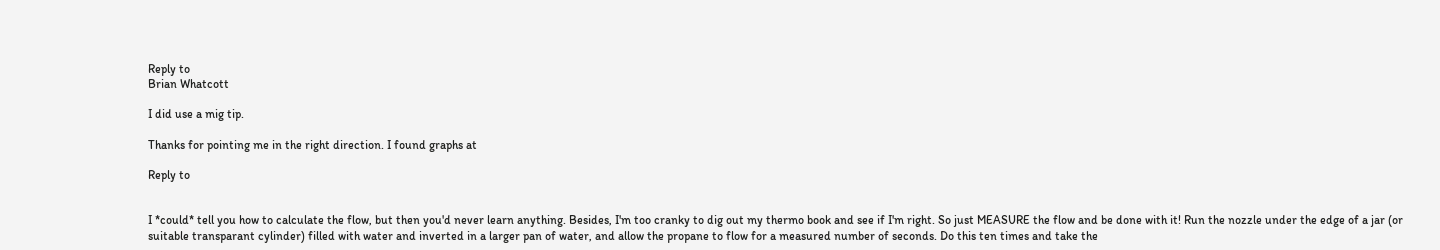Reply to
Brian Whatcott

I did use a mig tip.

Thanks for pointing me in the right direction. I found graphs at

Reply to


I *could* tell you how to calculate the flow, but then you'd never learn anything. Besides, I'm too cranky to dig out my thermo book and see if I'm right. So just MEASURE the flow and be done with it! Run the nozzle under the edge of a jar (or suitable transparant cylinder) filled with water and inverted in a larger pan of water, and allow the propane to flow for a measured number of seconds. Do this ten times and take the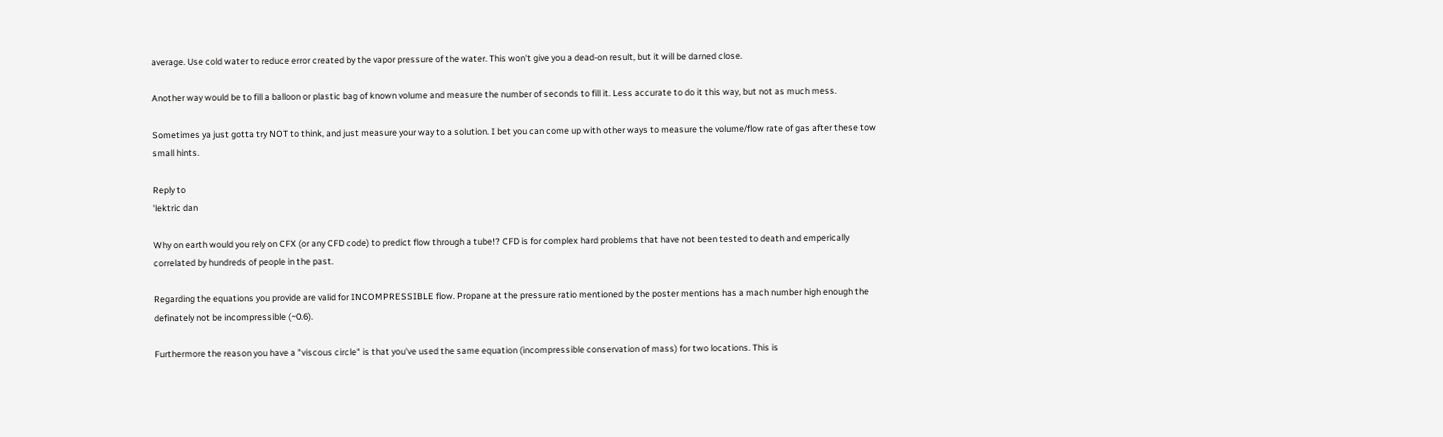average. Use cold water to reduce error created by the vapor pressure of the water. This won't give you a dead-on result, but it will be darned close.

Another way would be to fill a balloon or plastic bag of known volume and measure the number of seconds to fill it. Less accurate to do it this way, but not as much mess.

Sometimes ya just gotta try NOT to think, and just measure your way to a solution. I bet you can come up with other ways to measure the volume/flow rate of gas after these tow small hints.

Reply to
'lektric dan

Why on earth would you rely on CFX (or any CFD code) to predict flow through a tube!? CFD is for complex hard problems that have not been tested to death and emperically correlated by hundreds of people in the past.

Regarding the equations you provide are valid for INCOMPRESSIBLE flow. Propane at the pressure ratio mentioned by the poster mentions has a mach number high enough the definately not be incompressible (~0.6).

Furthermore the reason you have a "viscous circle" is that you've used the same equation (incompressible conservation of mass) for two locations. This is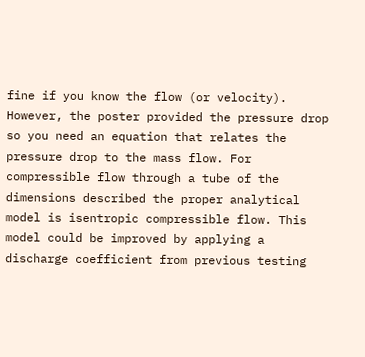fine if you know the flow (or velocity). However, the poster provided the pressure drop so you need an equation that relates the pressure drop to the mass flow. For compressible flow through a tube of the dimensions described the proper analytical model is isentropic compressible flow. This model could be improved by applying a discharge coefficient from previous testing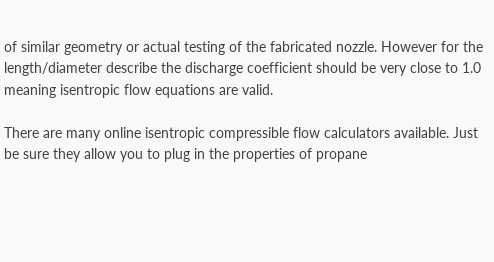of similar geometry or actual testing of the fabricated nozzle. However for the length/diameter describe the discharge coefficient should be very close to 1.0 meaning isentropic flow equations are valid.

There are many online isentropic compressible flow calculators available. Just be sure they allow you to plug in the properties of propane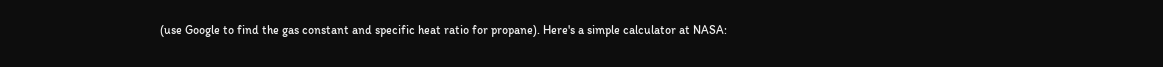(use Google to find the gas constant and specific heat ratio for propane). Here's a simple calculator at NASA: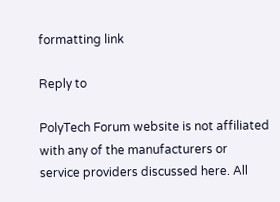formatting link

Reply to

PolyTech Forum website is not affiliated with any of the manufacturers or service providers discussed here. All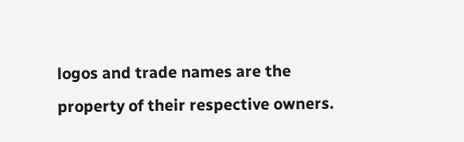logos and trade names are the property of their respective owners.